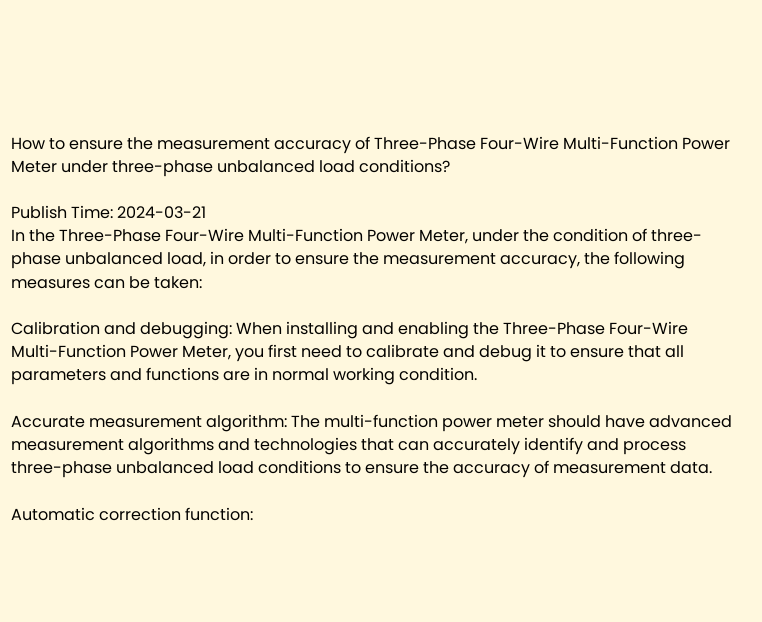How to ensure the measurement accuracy of Three-Phase Four-Wire Multi-Function Power Meter under three-phase unbalanced load conditions?

Publish Time: 2024-03-21
In the Three-Phase Four-Wire Multi-Function Power Meter, under the condition of three-phase unbalanced load, in order to ensure the measurement accuracy, the following measures can be taken:

Calibration and debugging: When installing and enabling the Three-Phase Four-Wire Multi-Function Power Meter, you first need to calibrate and debug it to ensure that all parameters and functions are in normal working condition.

Accurate measurement algorithm: The multi-function power meter should have advanced measurement algorithms and technologies that can accurately identify and process three-phase unbalanced load conditions to ensure the accuracy of measurement data.

Automatic correction function: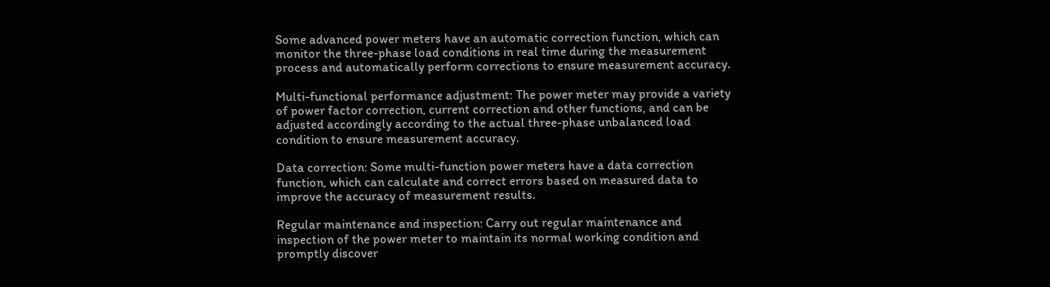Some advanced power meters have an automatic correction function, which can monitor the three-phase load conditions in real time during the measurement process and automatically perform corrections to ensure measurement accuracy.

Multi-functional performance adjustment: The power meter may provide a variety of power factor correction, current correction and other functions, and can be adjusted accordingly according to the actual three-phase unbalanced load condition to ensure measurement accuracy.

Data correction: Some multi-function power meters have a data correction function, which can calculate and correct errors based on measured data to improve the accuracy of measurement results.

Regular maintenance and inspection: Carry out regular maintenance and inspection of the power meter to maintain its normal working condition and promptly discover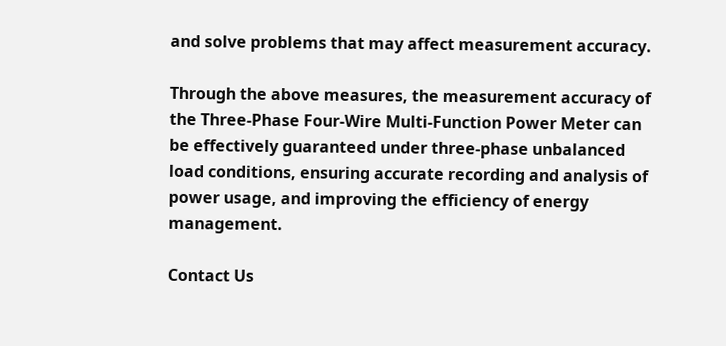and solve problems that may affect measurement accuracy.

Through the above measures, the measurement accuracy of the Three-Phase Four-Wire Multi-Function Power Meter can be effectively guaranteed under three-phase unbalanced load conditions, ensuring accurate recording and analysis of power usage, and improving the efficiency of energy management.

Contact Us